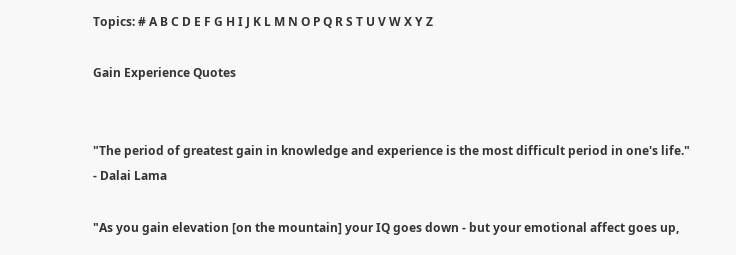Topics: # A B C D E F G H I J K L M N O P Q R S T U V W X Y Z

Gain Experience Quotes


"The period of greatest gain in knowledge and experience is the most difficult period in one's life." - Dalai Lama

"As you gain elevation [on the mountain] your IQ goes down - but your emotional affect goes up,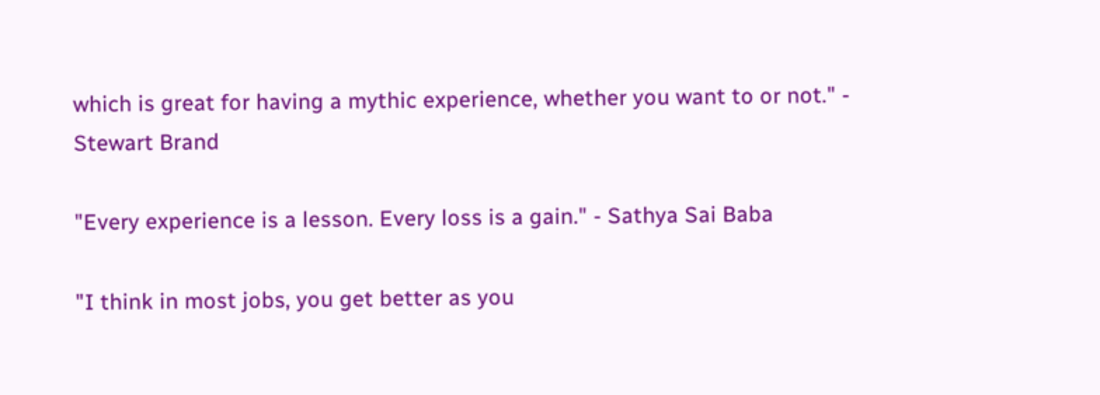which is great for having a mythic experience, whether you want to or not." - Stewart Brand

"Every experience is a lesson. Every loss is a gain." - Sathya Sai Baba

"I think in most jobs, you get better as you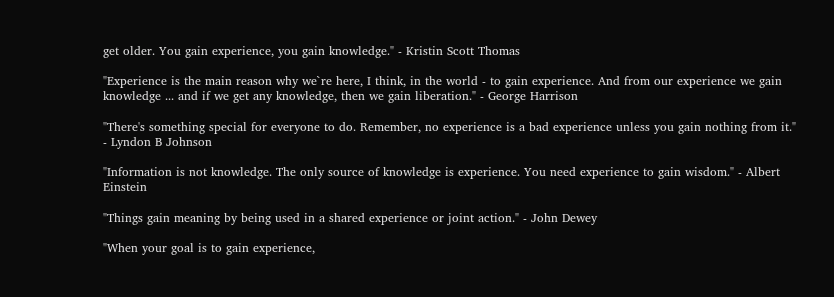get older. You gain experience, you gain knowledge." - Kristin Scott Thomas

"Experience is the main reason why we`re here, I think, in the world - to gain experience. And from our experience we gain knowledge ... and if we get any knowledge, then we gain liberation." - George Harrison

"There's something special for everyone to do. Remember, no experience is a bad experience unless you gain nothing from it." - Lyndon B Johnson

"Information is not knowledge. The only source of knowledge is experience. You need experience to gain wisdom." - Albert Einstein

"Things gain meaning by being used in a shared experience or joint action." - John Dewey

"When your goal is to gain experience,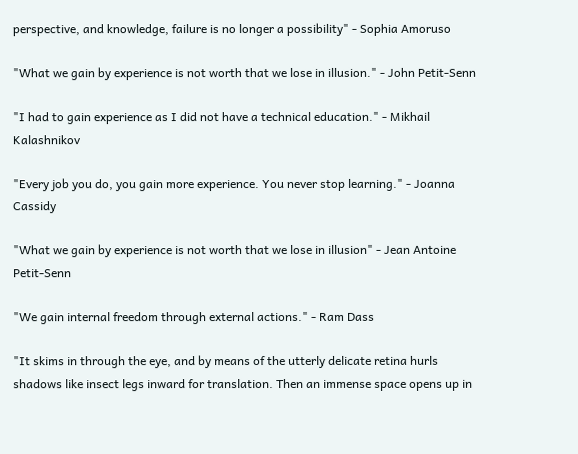perspective, and knowledge, failure is no longer a possibility" - Sophia Amoruso

"What we gain by experience is not worth that we lose in illusion." - John Petit-Senn

"I had to gain experience as I did not have a technical education." - Mikhail Kalashnikov

"Every job you do, you gain more experience. You never stop learning." - Joanna Cassidy

"What we gain by experience is not worth that we lose in illusion" - Jean Antoine Petit-Senn

"We gain internal freedom through external actions." - Ram Dass

"It skims in through the eye, and by means of the utterly delicate retina hurls shadows like insect legs inward for translation. Then an immense space opens up in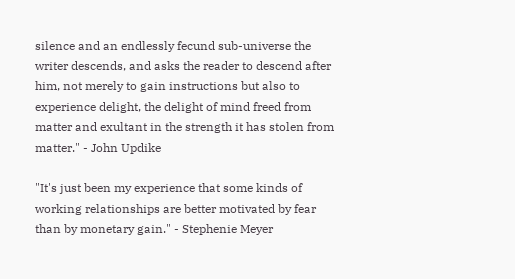silence and an endlessly fecund sub-universe the writer descends, and asks the reader to descend after him, not merely to gain instructions but also to experience delight, the delight of mind freed from matter and exultant in the strength it has stolen from matter." - John Updike

"It's just been my experience that some kinds of working relationships are better motivated by fear than by monetary gain." - Stephenie Meyer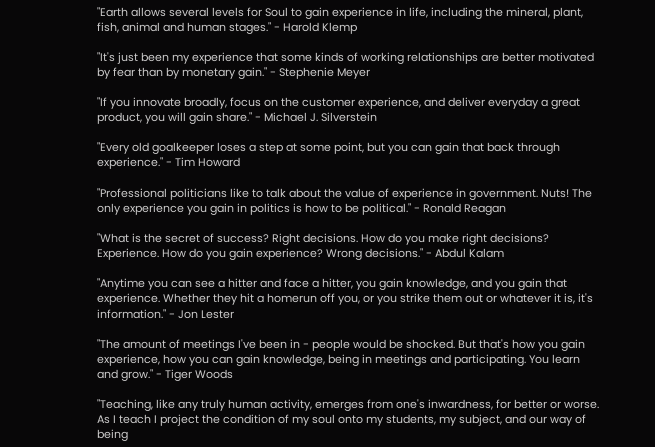"Earth allows several levels for Soul to gain experience in life, including the mineral, plant, fish, animal and human stages." - Harold Klemp

"It's just been my experience that some kinds of working relationships are better motivated by fear than by monetary gain." - Stephenie Meyer

"If you innovate broadly, focus on the customer experience, and deliver everyday a great product, you will gain share." - Michael J. Silverstein

"Every old goalkeeper loses a step at some point, but you can gain that back through experience." - Tim Howard

"Professional politicians like to talk about the value of experience in government. Nuts! The only experience you gain in politics is how to be political." - Ronald Reagan

"What is the secret of success? Right decisions. How do you make right decisions? Experience. How do you gain experience? Wrong decisions." - Abdul Kalam

"Anytime you can see a hitter and face a hitter, you gain knowledge, and you gain that experience. Whether they hit a homerun off you, or you strike them out or whatever it is, it's information." - Jon Lester

"The amount of meetings I've been in - people would be shocked. But that's how you gain experience, how you can gain knowledge, being in meetings and participating. You learn and grow." - Tiger Woods

"Teaching, like any truly human activity, emerges from one's inwardness, for better or worse. As I teach I project the condition of my soul onto my students, my subject, and our way of being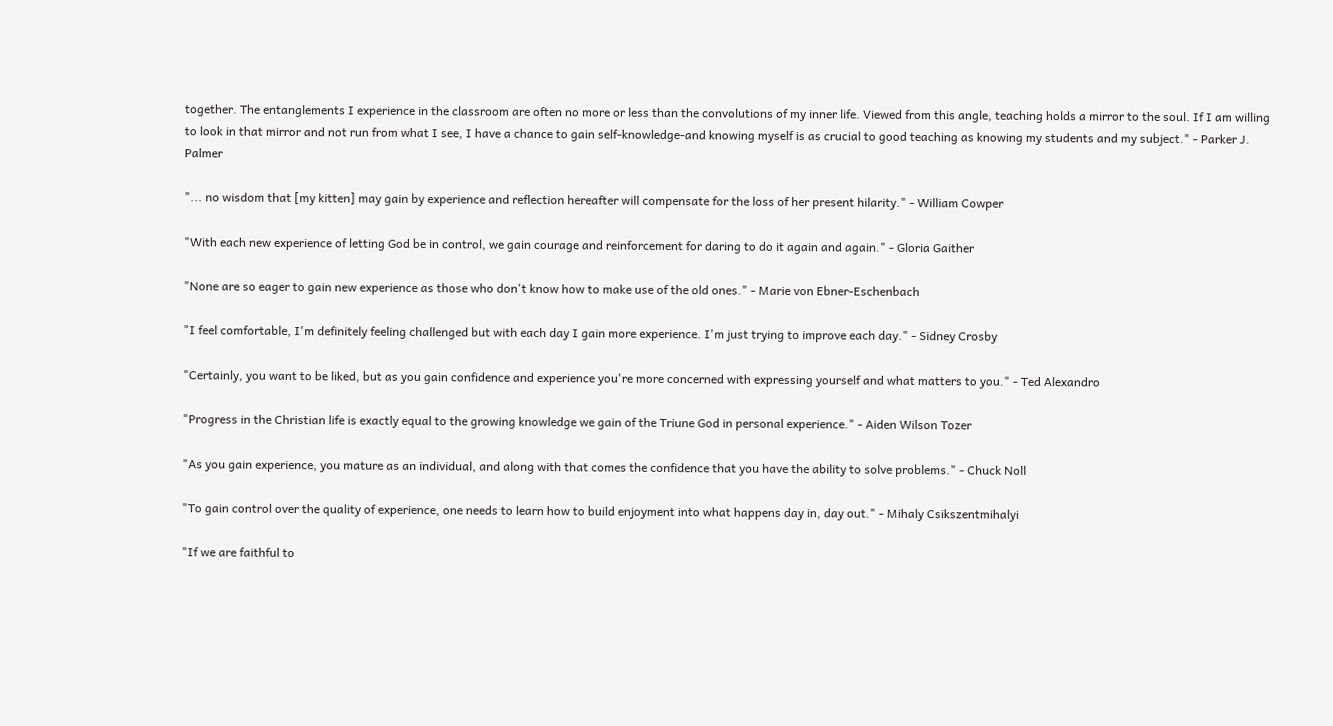together. The entanglements I experience in the classroom are often no more or less than the convolutions of my inner life. Viewed from this angle, teaching holds a mirror to the soul. If I am willing to look in that mirror and not run from what I see, I have a chance to gain self-knowledge-and knowing myself is as crucial to good teaching as knowing my students and my subject." - Parker J. Palmer

"... no wisdom that [my kitten] may gain by experience and reflection hereafter will compensate for the loss of her present hilarity." - William Cowper

"With each new experience of letting God be in control, we gain courage and reinforcement for daring to do it again and again." - Gloria Gaither

"None are so eager to gain new experience as those who don't know how to make use of the old ones." - Marie von Ebner-Eschenbach

"I feel comfortable, I'm definitely feeling challenged but with each day I gain more experience. I'm just trying to improve each day." - Sidney Crosby

"Certainly, you want to be liked, but as you gain confidence and experience you're more concerned with expressing yourself and what matters to you." - Ted Alexandro

"Progress in the Christian life is exactly equal to the growing knowledge we gain of the Triune God in personal experience." - Aiden Wilson Tozer

"As you gain experience, you mature as an individual, and along with that comes the confidence that you have the ability to solve problems." - Chuck Noll

"To gain control over the quality of experience, one needs to learn how to build enjoyment into what happens day in, day out." - Mihaly Csikszentmihalyi

"If we are faithful to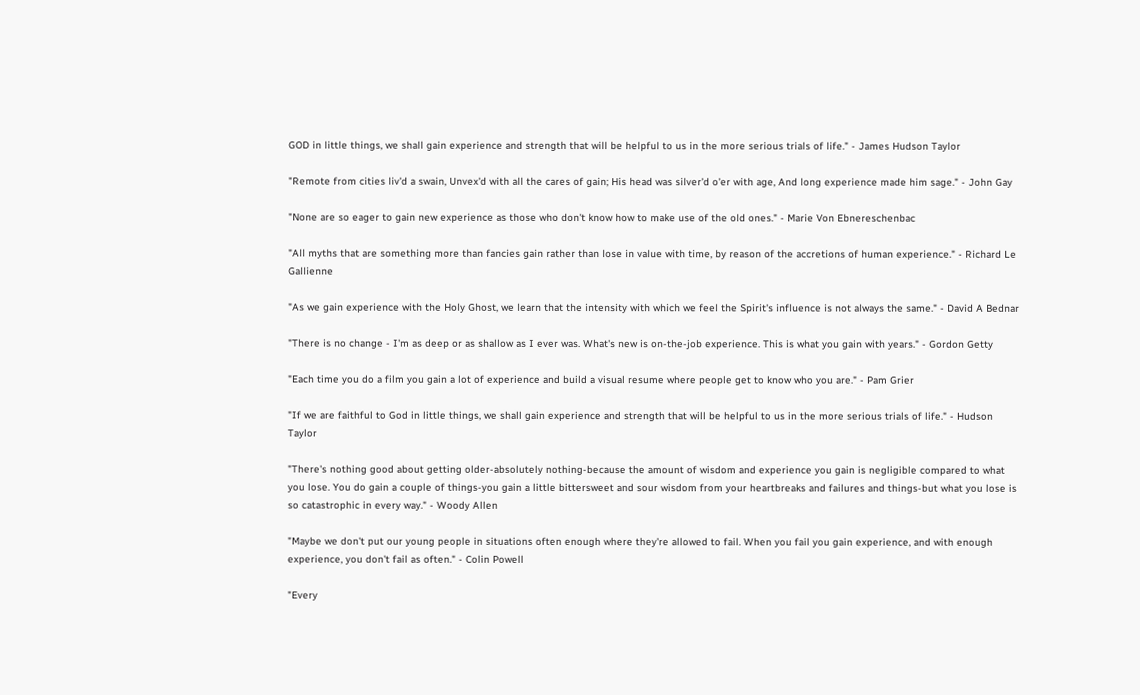GOD in little things, we shall gain experience and strength that will be helpful to us in the more serious trials of life." - James Hudson Taylor

"Remote from cities liv'd a swain, Unvex'd with all the cares of gain; His head was silver'd o'er with age, And long experience made him sage." - John Gay

"None are so eager to gain new experience as those who don't know how to make use of the old ones." - Marie Von Ebnereschenbac

"All myths that are something more than fancies gain rather than lose in value with time, by reason of the accretions of human experience." - Richard Le Gallienne

"As we gain experience with the Holy Ghost, we learn that the intensity with which we feel the Spirit's influence is not always the same." - David A Bednar

"There is no change - I'm as deep or as shallow as I ever was. What's new is on-the-job experience. This is what you gain with years." - Gordon Getty

"Each time you do a film you gain a lot of experience and build a visual resume where people get to know who you are." - Pam Grier

"If we are faithful to God in little things, we shall gain experience and strength that will be helpful to us in the more serious trials of life." - Hudson Taylor

"There's nothing good about getting older-absolutely nothing-because the amount of wisdom and experience you gain is negligible compared to what you lose. You do gain a couple of things-you gain a little bittersweet and sour wisdom from your heartbreaks and failures and things-but what you lose is so catastrophic in every way." - Woody Allen

"Maybe we don't put our young people in situations often enough where they're allowed to fail. When you fail you gain experience, and with enough experience, you don't fail as often." - Colin Powell

"Every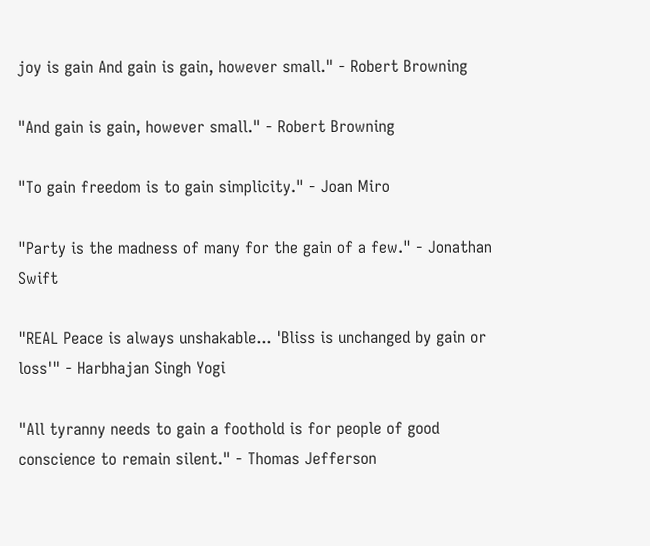joy is gain And gain is gain, however small." - Robert Browning

"And gain is gain, however small." - Robert Browning

"To gain freedom is to gain simplicity." - Joan Miro

"Party is the madness of many for the gain of a few." - Jonathan Swift

"REAL Peace is always unshakable... 'Bliss is unchanged by gain or loss'" - Harbhajan Singh Yogi

"All tyranny needs to gain a foothold is for people of good conscience to remain silent." - Thomas Jefferson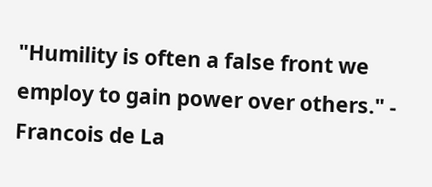"Humility is often a false front we employ to gain power over others." - Francois de La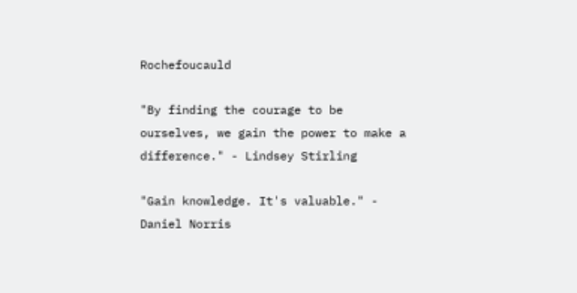Rochefoucauld

"By finding the courage to be ourselves, we gain the power to make a difference." - Lindsey Stirling

"Gain knowledge. It's valuable." - Daniel Norris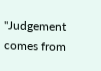"Judgement comes from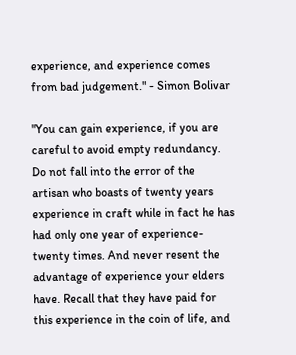experience, and experience comes from bad judgement." - Simon Bolivar

"You can gain experience, if you are careful to avoid empty redundancy. Do not fall into the error of the artisan who boasts of twenty years experience in craft while in fact he has had only one year of experience-twenty times. And never resent the advantage of experience your elders have. Recall that they have paid for this experience in the coin of life, and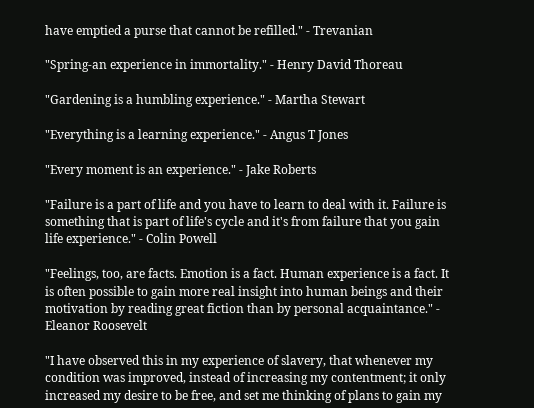have emptied a purse that cannot be refilled." - Trevanian

"Spring-an experience in immortality." - Henry David Thoreau

"Gardening is a humbling experience." - Martha Stewart

"Everything is a learning experience." - Angus T Jones

"Every moment is an experience." - Jake Roberts

"Failure is a part of life and you have to learn to deal with it. Failure is something that is part of life's cycle and it's from failure that you gain life experience." - Colin Powell

"Feelings, too, are facts. Emotion is a fact. Human experience is a fact. It is often possible to gain more real insight into human beings and their motivation by reading great fiction than by personal acquaintance." - Eleanor Roosevelt

"I have observed this in my experience of slavery, that whenever my condition was improved, instead of increasing my contentment; it only increased my desire to be free, and set me thinking of plans to gain my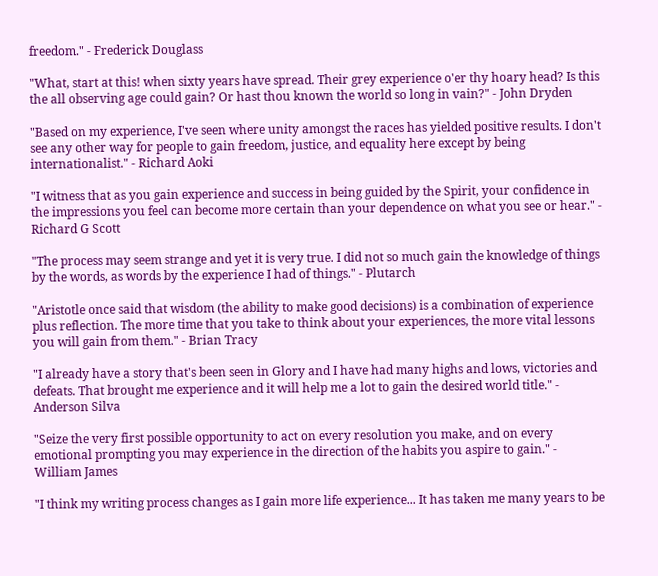freedom." - Frederick Douglass

"What, start at this! when sixty years have spread. Their grey experience o'er thy hoary head? Is this the all observing age could gain? Or hast thou known the world so long in vain?" - John Dryden

"Based on my experience, I've seen where unity amongst the races has yielded positive results. I don't see any other way for people to gain freedom, justice, and equality here except by being internationalist." - Richard Aoki

"I witness that as you gain experience and success in being guided by the Spirit, your confidence in the impressions you feel can become more certain than your dependence on what you see or hear." - Richard G Scott

"The process may seem strange and yet it is very true. I did not so much gain the knowledge of things by the words, as words by the experience I had of things." - Plutarch

"Aristotle once said that wisdom (the ability to make good decisions) is a combination of experience plus reflection. The more time that you take to think about your experiences, the more vital lessons you will gain from them." - Brian Tracy

"I already have a story that's been seen in Glory and I have had many highs and lows, victories and defeats. That brought me experience and it will help me a lot to gain the desired world title." - Anderson Silva

"Seize the very first possible opportunity to act on every resolution you make, and on every emotional prompting you may experience in the direction of the habits you aspire to gain." - William James

"I think my writing process changes as I gain more life experience... It has taken me many years to be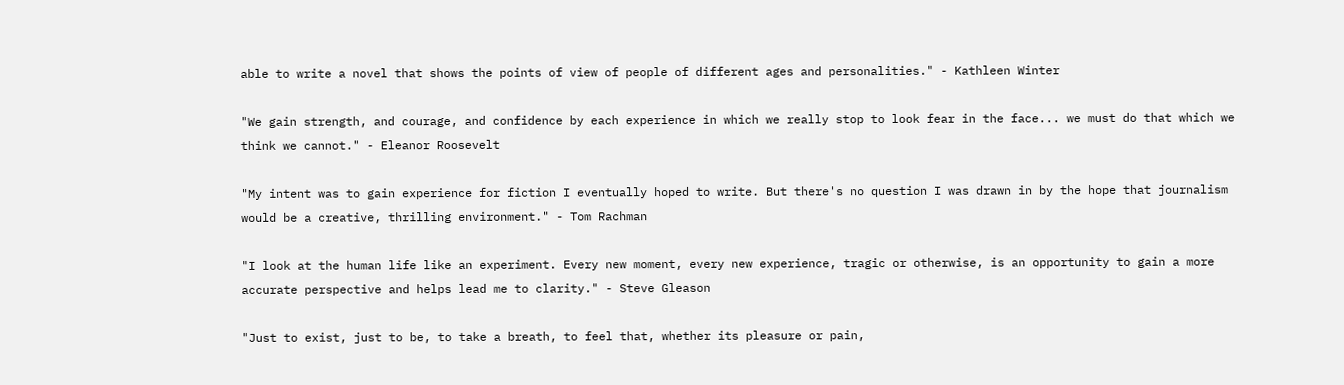able to write a novel that shows the points of view of people of different ages and personalities." - Kathleen Winter

"We gain strength, and courage, and confidence by each experience in which we really stop to look fear in the face... we must do that which we think we cannot." - Eleanor Roosevelt

"My intent was to gain experience for fiction I eventually hoped to write. But there's no question I was drawn in by the hope that journalism would be a creative, thrilling environment." - Tom Rachman

"I look at the human life like an experiment. Every new moment, every new experience, tragic or otherwise, is an opportunity to gain a more accurate perspective and helps lead me to clarity." - Steve Gleason

"Just to exist, just to be, to take a breath, to feel that, whether its pleasure or pain,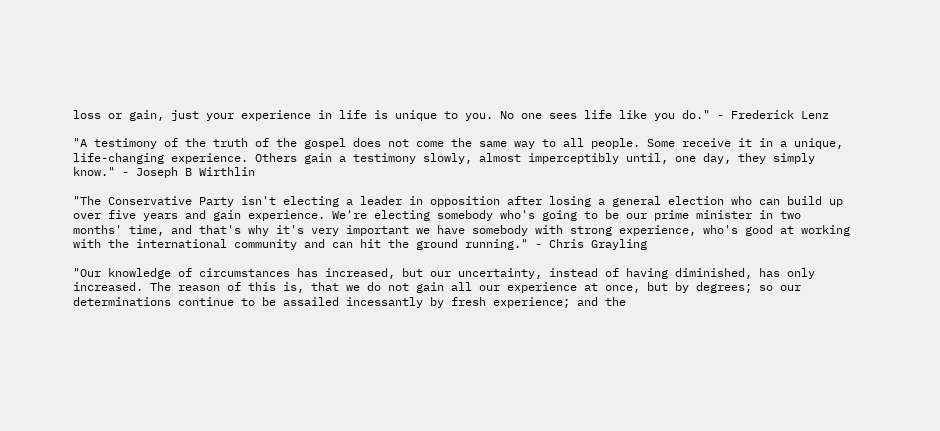loss or gain, just your experience in life is unique to you. No one sees life like you do." - Frederick Lenz

"A testimony of the truth of the gospel does not come the same way to all people. Some receive it in a unique, life-changing experience. Others gain a testimony slowly, almost imperceptibly until, one day, they simply know." - Joseph B Wirthlin

"The Conservative Party isn't electing a leader in opposition after losing a general election who can build up over five years and gain experience. We're electing somebody who's going to be our prime minister in two months' time, and that's why it's very important we have somebody with strong experience, who's good at working with the international community and can hit the ground running." - Chris Grayling

"Our knowledge of circumstances has increased, but our uncertainty, instead of having diminished, has only increased. The reason of this is, that we do not gain all our experience at once, but by degrees; so our determinations continue to be assailed incessantly by fresh experience; and the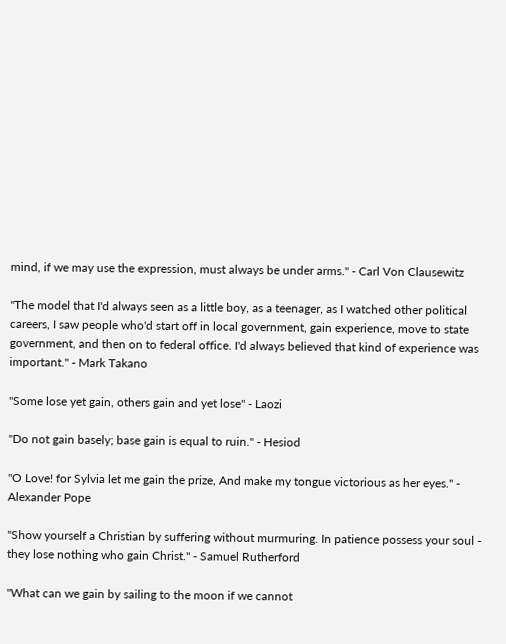mind, if we may use the expression, must always be under arms." - Carl Von Clausewitz

"The model that I'd always seen as a little boy, as a teenager, as I watched other political careers, I saw people who'd start off in local government, gain experience, move to state government, and then on to federal office. I'd always believed that kind of experience was important." - Mark Takano

"Some lose yet gain, others gain and yet lose" - Laozi

"Do not gain basely; base gain is equal to ruin." - Hesiod

"O Love! for Sylvia let me gain the prize, And make my tongue victorious as her eyes." - Alexander Pope

"Show yourself a Christian by suffering without murmuring. In patience possess your soul - they lose nothing who gain Christ." - Samuel Rutherford

"What can we gain by sailing to the moon if we cannot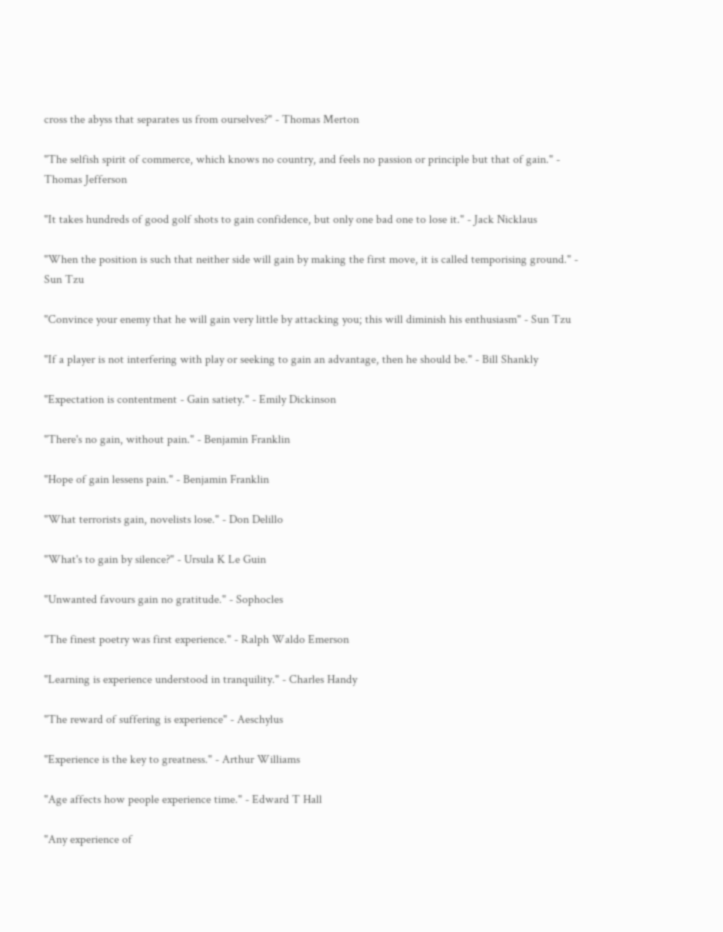cross the abyss that separates us from ourselves?" - Thomas Merton

"The selfish spirit of commerce, which knows no country, and feels no passion or principle but that of gain." - Thomas Jefferson

"It takes hundreds of good golf shots to gain confidence, but only one bad one to lose it." - Jack Nicklaus

"When the position is such that neither side will gain by making the first move, it is called temporising ground." - Sun Tzu

"Convince your enemy that he will gain very little by attacking you; this will diminish his enthusiasm" - Sun Tzu

"If a player is not interfering with play or seeking to gain an advantage, then he should be." - Bill Shankly

"Expectation is contentment - Gain satiety." - Emily Dickinson

"There's no gain, without pain." - Benjamin Franklin

"Hope of gain lessens pain." - Benjamin Franklin

"What terrorists gain, novelists lose." - Don Delillo

"What's to gain by silence?" - Ursula K Le Guin

"Unwanted favours gain no gratitude." - Sophocles

"The finest poetry was first experience." - Ralph Waldo Emerson

"Learning is experience understood in tranquility." - Charles Handy

"The reward of suffering is experience" - Aeschylus

"Experience is the key to greatness." - Arthur Williams

"Age affects how people experience time." - Edward T Hall

"Any experience of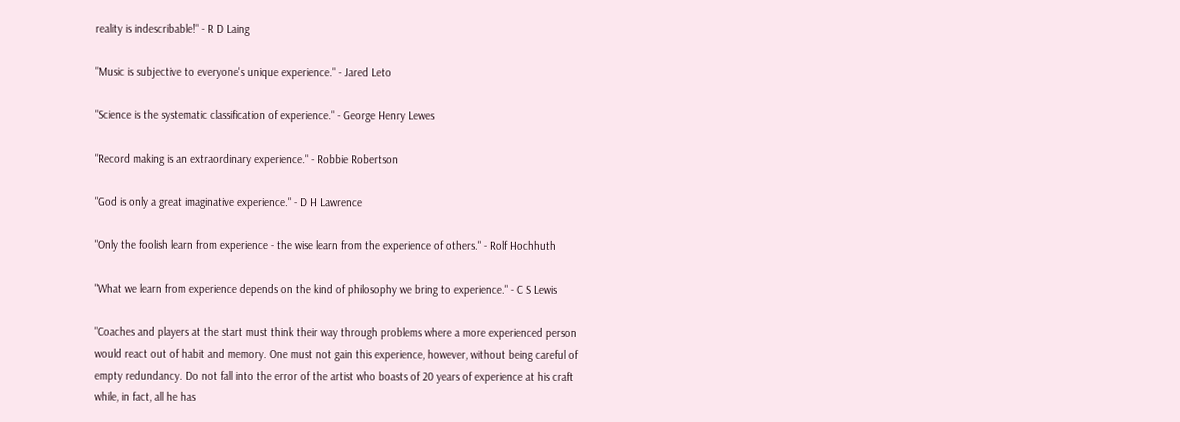reality is indescribable!" - R D Laing

"Music is subjective to everyone's unique experience." - Jared Leto

"Science is the systematic classification of experience." - George Henry Lewes

"Record making is an extraordinary experience." - Robbie Robertson

"God is only a great imaginative experience." - D H Lawrence

"Only the foolish learn from experience - the wise learn from the experience of others." - Rolf Hochhuth

"What we learn from experience depends on the kind of philosophy we bring to experience." - C S Lewis

"Coaches and players at the start must think their way through problems where a more experienced person would react out of habit and memory. One must not gain this experience, however, without being careful of empty redundancy. Do not fall into the error of the artist who boasts of 20 years of experience at his craft while, in fact, all he has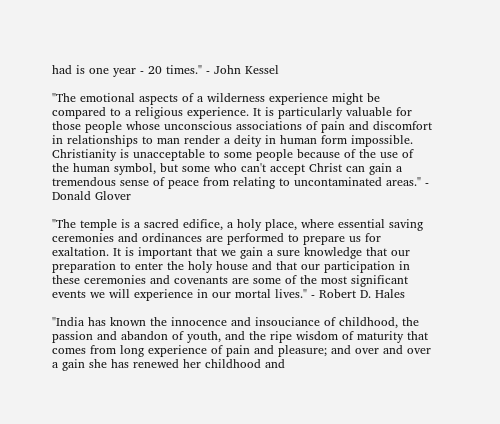had is one year - 20 times." - John Kessel

"The emotional aspects of a wilderness experience might be compared to a religious experience. It is particularly valuable for those people whose unconscious associations of pain and discomfort in relationships to man render a deity in human form impossible. Christianity is unacceptable to some people because of the use of the human symbol, but some who can't accept Christ can gain a tremendous sense of peace from relating to uncontaminated areas." - Donald Glover

"The temple is a sacred edifice, a holy place, where essential saving ceremonies and ordinances are performed to prepare us for exaltation. It is important that we gain a sure knowledge that our preparation to enter the holy house and that our participation in these ceremonies and covenants are some of the most significant events we will experience in our mortal lives." - Robert D. Hales

"India has known the innocence and insouciance of childhood, the passion and abandon of youth, and the ripe wisdom of maturity that comes from long experience of pain and pleasure; and over and over a gain she has renewed her childhood and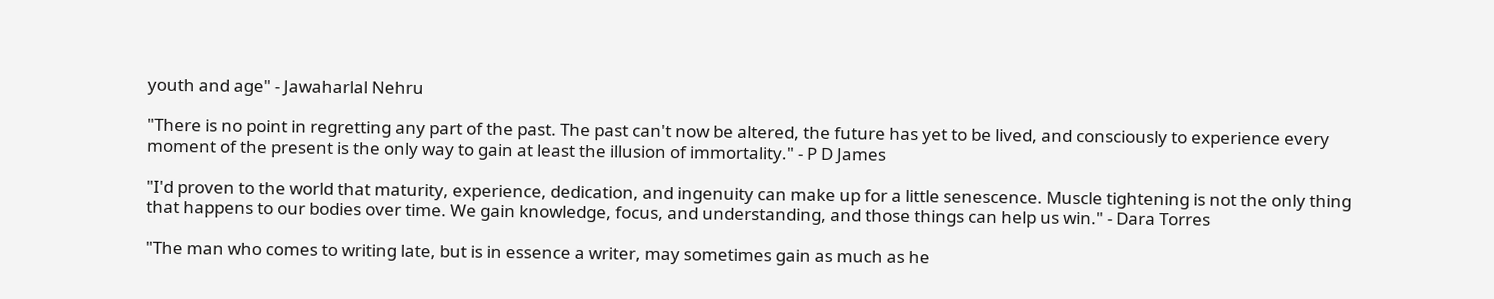youth and age" - Jawaharlal Nehru

"There is no point in regretting any part of the past. The past can't now be altered, the future has yet to be lived, and consciously to experience every moment of the present is the only way to gain at least the illusion of immortality." - P D James

"I'd proven to the world that maturity, experience, dedication, and ingenuity can make up for a little senescence. Muscle tightening is not the only thing that happens to our bodies over time. We gain knowledge, focus, and understanding, and those things can help us win." - Dara Torres

"The man who comes to writing late, but is in essence a writer, may sometimes gain as much as he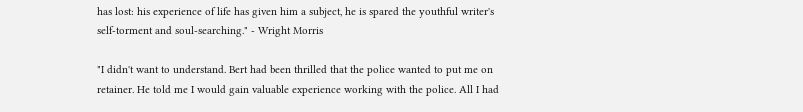has lost: his experience of life has given him a subject, he is spared the youthful writer's self-torment and soul-searching." - Wright Morris

"I didn't want to understand. Bert had been thrilled that the police wanted to put me on retainer. He told me I would gain valuable experience working with the police. All I had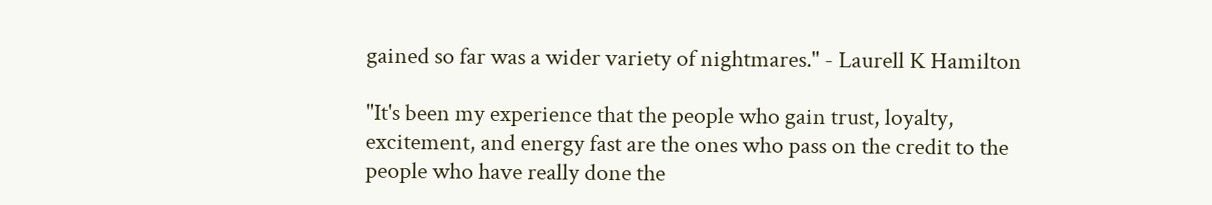gained so far was a wider variety of nightmares." - Laurell K Hamilton

"It's been my experience that the people who gain trust, loyalty, excitement, and energy fast are the ones who pass on the credit to the people who have really done the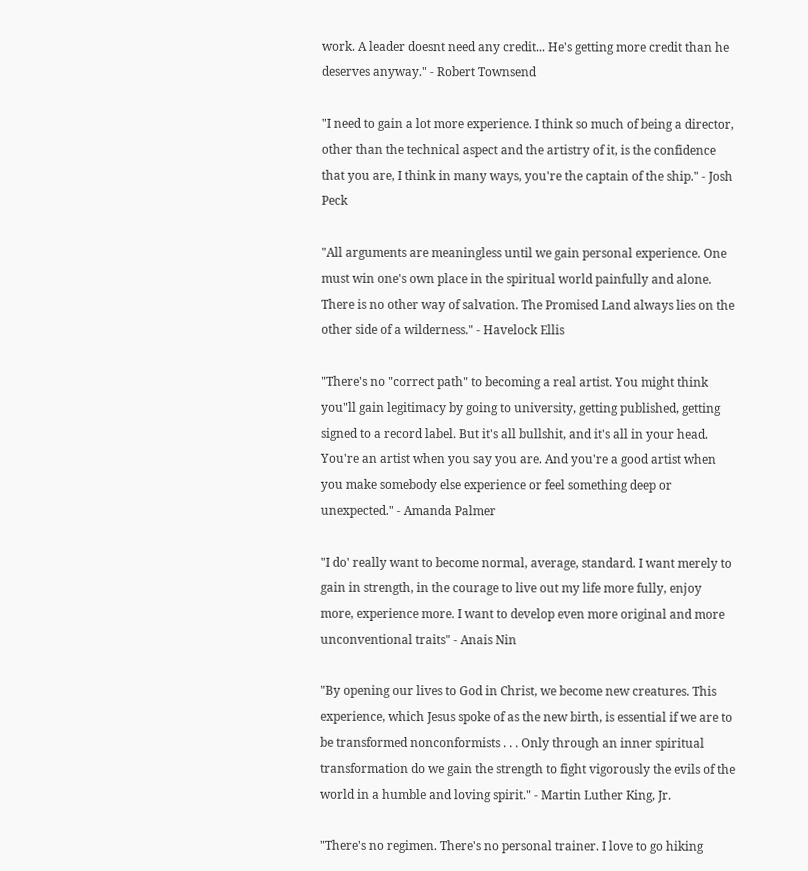work. A leader doesnt need any credit... He's getting more credit than he deserves anyway." - Robert Townsend

"I need to gain a lot more experience. I think so much of being a director, other than the technical aspect and the artistry of it, is the confidence that you are, I think in many ways, you're the captain of the ship." - Josh Peck

"All arguments are meaningless until we gain personal experience. One must win one's own place in the spiritual world painfully and alone. There is no other way of salvation. The Promised Land always lies on the other side of a wilderness." - Havelock Ellis

"There's no "correct path" to becoming a real artist. You might think you"ll gain legitimacy by going to university, getting published, getting signed to a record label. But it's all bullshit, and it's all in your head. You're an artist when you say you are. And you're a good artist when you make somebody else experience or feel something deep or unexpected." - Amanda Palmer

"I do' really want to become normal, average, standard. I want merely to gain in strength, in the courage to live out my life more fully, enjoy more, experience more. I want to develop even more original and more unconventional traits" - Anais Nin

"By opening our lives to God in Christ, we become new creatures. This experience, which Jesus spoke of as the new birth, is essential if we are to be transformed nonconformists . . . Only through an inner spiritual transformation do we gain the strength to fight vigorously the evils of the world in a humble and loving spirit." - Martin Luther King, Jr.

"There's no regimen. There's no personal trainer. I love to go hiking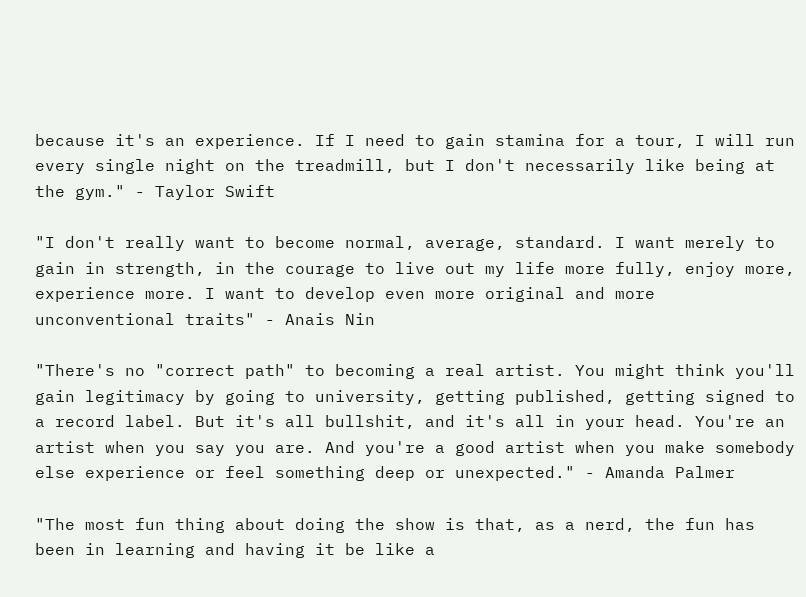because it's an experience. If I need to gain stamina for a tour, I will run every single night on the treadmill, but I don't necessarily like being at the gym." - Taylor Swift

"I don't really want to become normal, average, standard. I want merely to gain in strength, in the courage to live out my life more fully, enjoy more, experience more. I want to develop even more original and more unconventional traits" - Anais Nin

"There's no "correct path" to becoming a real artist. You might think you'll gain legitimacy by going to university, getting published, getting signed to a record label. But it's all bullshit, and it's all in your head. You're an artist when you say you are. And you're a good artist when you make somebody else experience or feel something deep or unexpected." - Amanda Palmer

"The most fun thing about doing the show is that, as a nerd, the fun has been in learning and having it be like a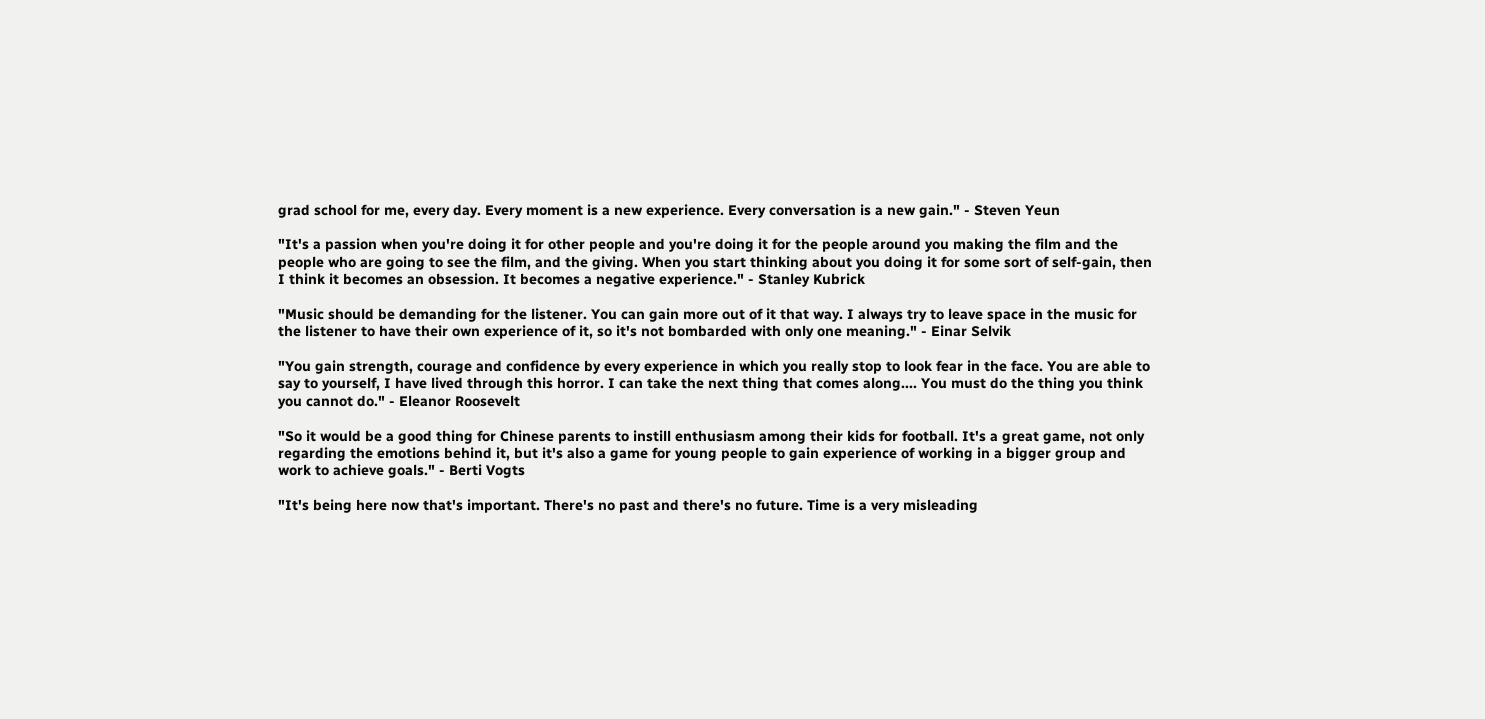grad school for me, every day. Every moment is a new experience. Every conversation is a new gain." - Steven Yeun

"It's a passion when you're doing it for other people and you're doing it for the people around you making the film and the people who are going to see the film, and the giving. When you start thinking about you doing it for some sort of self-gain, then I think it becomes an obsession. It becomes a negative experience." - Stanley Kubrick

"Music should be demanding for the listener. You can gain more out of it that way. I always try to leave space in the music for the listener to have their own experience of it, so it's not bombarded with only one meaning." - Einar Selvik

"You gain strength, courage and confidence by every experience in which you really stop to look fear in the face. You are able to say to yourself, I have lived through this horror. I can take the next thing that comes along.... You must do the thing you think you cannot do." - Eleanor Roosevelt

"So it would be a good thing for Chinese parents to instill enthusiasm among their kids for football. It's a great game, not only regarding the emotions behind it, but it's also a game for young people to gain experience of working in a bigger group and work to achieve goals." - Berti Vogts

"It's being here now that's important. There's no past and there's no future. Time is a very misleading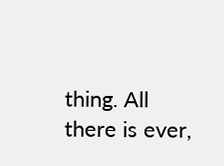thing. All there is ever,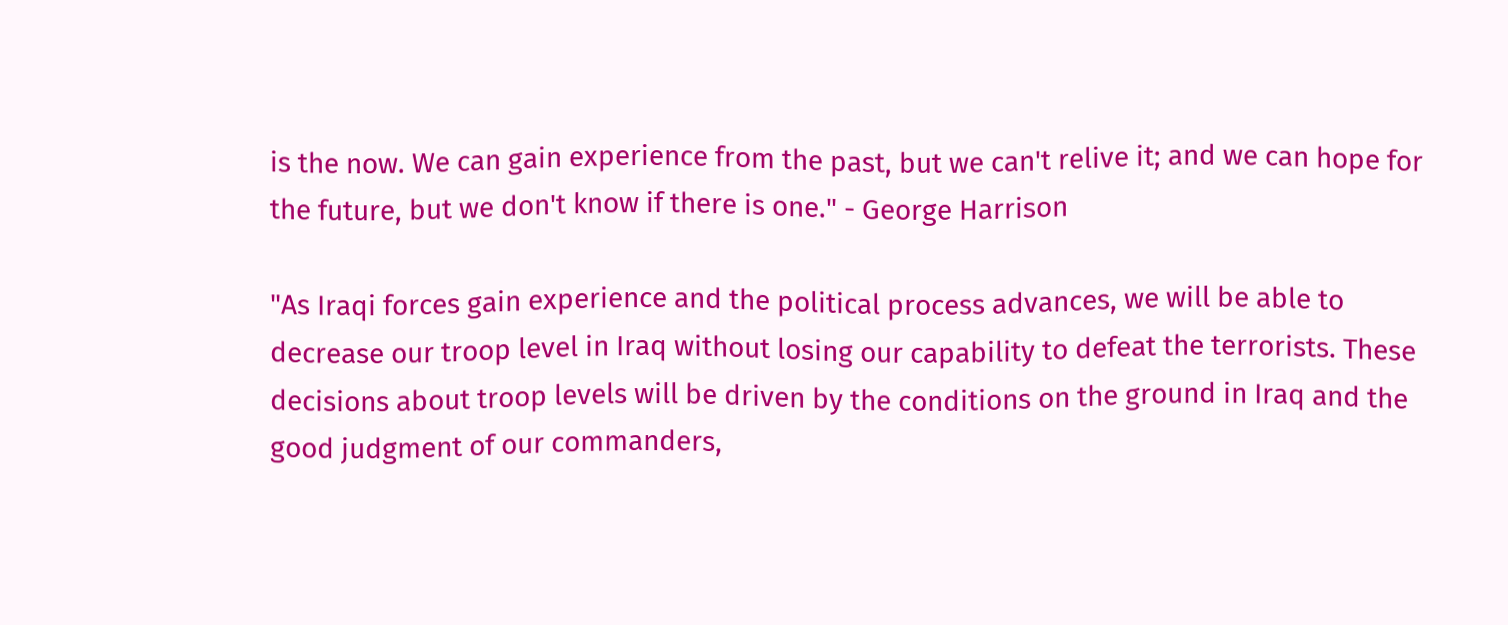is the now. We can gain experience from the past, but we can't relive it; and we can hope for the future, but we don't know if there is one." - George Harrison

"As Iraqi forces gain experience and the political process advances, we will be able to decrease our troop level in Iraq without losing our capability to defeat the terrorists. These decisions about troop levels will be driven by the conditions on the ground in Iraq and the good judgment of our commanders,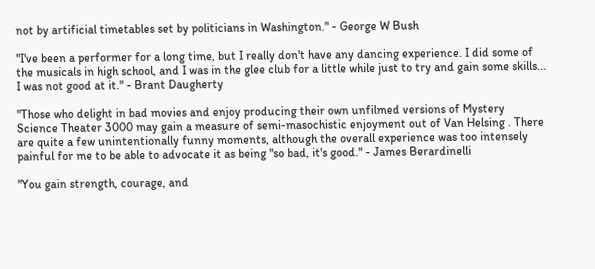not by artificial timetables set by politicians in Washington." - George W Bush

"I've been a performer for a long time, but I really don't have any dancing experience. I did some of the musicals in high school, and I was in the glee club for a little while just to try and gain some skills... I was not good at it." - Brant Daugherty

"Those who delight in bad movies and enjoy producing their own unfilmed versions of Mystery Science Theater 3000 may gain a measure of semi-masochistic enjoyment out of Van Helsing . There are quite a few unintentionally funny moments, although the overall experience was too intensely painful for me to be able to advocate it as being "so bad, it's good." - James Berardinelli

"You gain strength, courage, and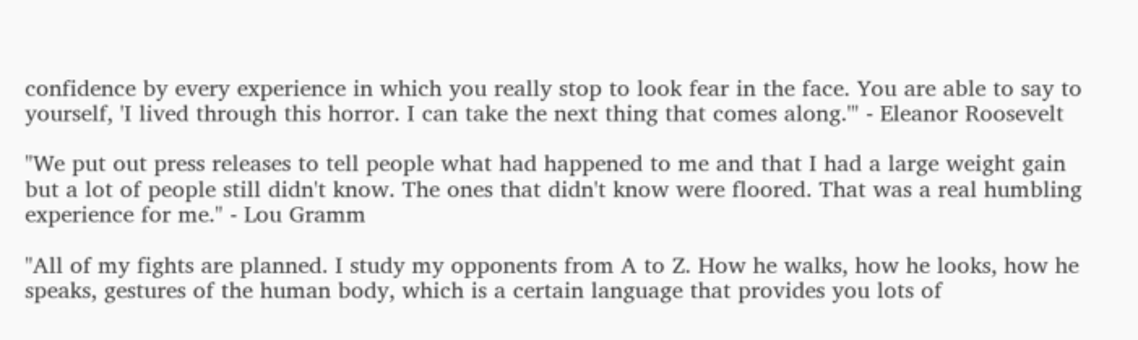confidence by every experience in which you really stop to look fear in the face. You are able to say to yourself, 'I lived through this horror. I can take the next thing that comes along.'" - Eleanor Roosevelt

"We put out press releases to tell people what had happened to me and that I had a large weight gain but a lot of people still didn't know. The ones that didn't know were floored. That was a real humbling experience for me." - Lou Gramm

"All of my fights are planned. I study my opponents from A to Z. How he walks, how he looks, how he speaks, gestures of the human body, which is a certain language that provides you lots of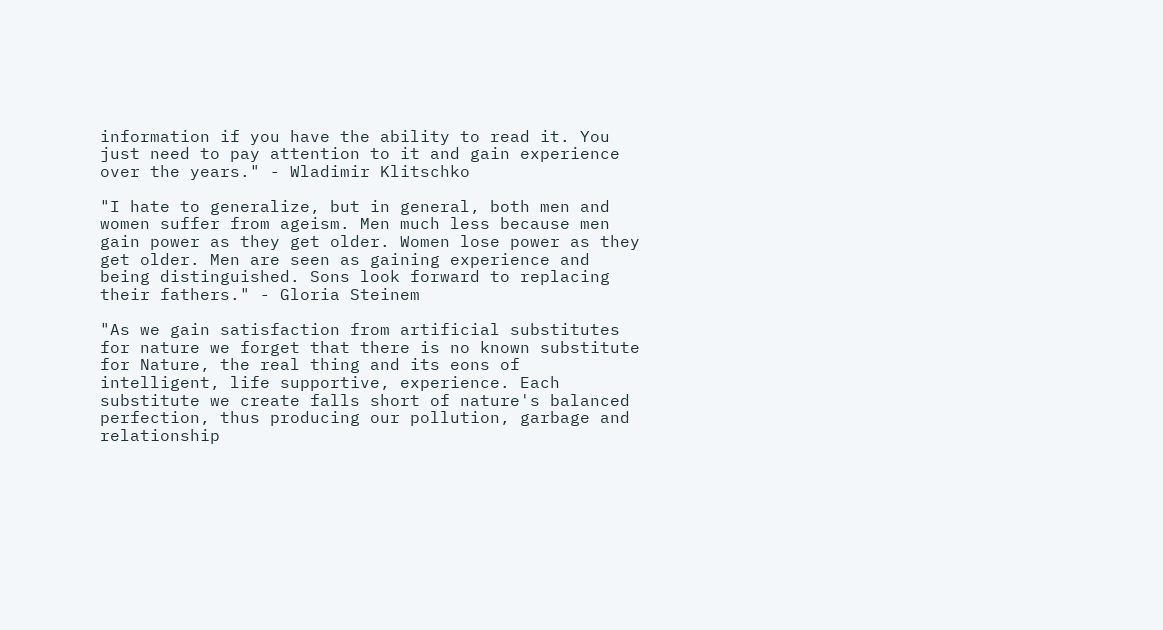information if you have the ability to read it. You just need to pay attention to it and gain experience over the years." - Wladimir Klitschko

"I hate to generalize, but in general, both men and women suffer from ageism. Men much less because men gain power as they get older. Women lose power as they get older. Men are seen as gaining experience and being distinguished. Sons look forward to replacing their fathers." - Gloria Steinem

"As we gain satisfaction from artificial substitutes for nature we forget that there is no known substitute for Nature, the real thing and its eons of intelligent, life supportive, experience. Each substitute we create falls short of nature's balanced perfection, thus producing our pollution, garbage and relationship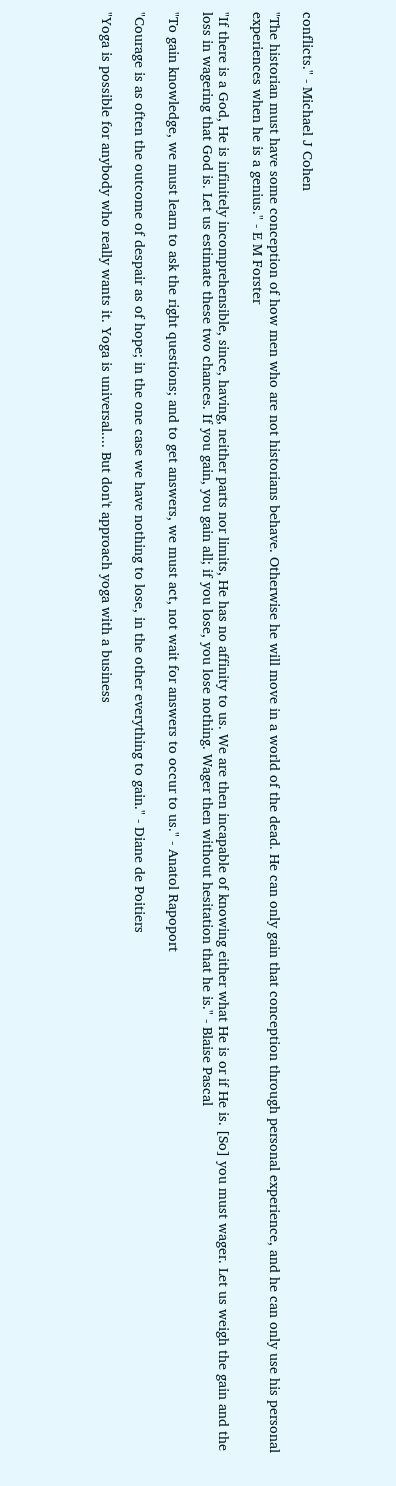conflicts." - Michael J Cohen

"The historian must have some conception of how men who are not historians behave. Otherwise he will move in a world of the dead. He can only gain that conception through personal experience, and he can only use his personal experiences when he is a genius." - E M Forster

"If there is a God, He is infinitely incomprehensible, since, having, neither parts nor limits, He has no affinity to us. We are then incapable of knowing either what He is or if He is. [So] you must wager. Let us weigh the gain and the loss in wagering that God is. Let us estimate these two chances. If you gain, you gain all; if you lose, you lose nothing. Wager then without hesitation that he is." - Blaise Pascal

"To gain knowledge, we must learn to ask the right questions; and to get answers, we must act, not wait for answers to occur to us." - Anatol Rapoport

"Courage is as often the outcome of despair as of hope; in the one case we have nothing to lose, in the other everything to gain." - Diane de Poitiers

"Yoga is possible for anybody who really wants it. Yoga is universal.... But don't approach yoga with a business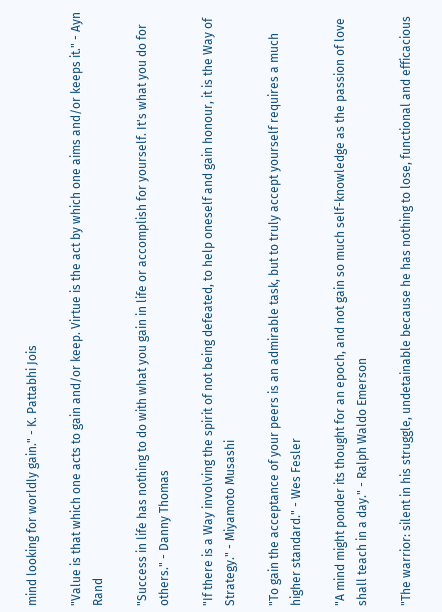mind looking for worldly gain." - K. Pattabhi Jois

"Value is that which one acts to gain and/or keep. Virtue is the act by which one aims and/or keeps it." - Ayn Rand

"Success in life has nothing to do with what you gain in life or accomplish for yourself. It's what you do for others." - Danny Thomas

"If there is a Way involving the spirit of not being defeated, to help oneself and gain honour, it is the Way of Strategy." - Miyamoto Musashi

"To gain the acceptance of your peers is an admirable task, but to truly accept yourself requires a much higher standard." - Wes Fesler

"A mind might ponder its thought for an epoch, and not gain so much self-knowledge as the passion of love shall teach in a day." - Ralph Waldo Emerson

"The warrior: silent in his struggle, undetainable because he has nothing to lose, functional and efficacious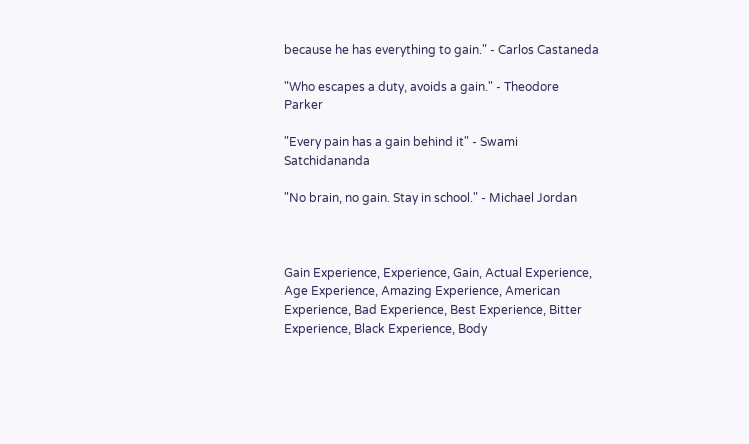because he has everything to gain." - Carlos Castaneda

"Who escapes a duty, avoids a gain." - Theodore Parker

"Every pain has a gain behind it" - Swami Satchidananda

"No brain, no gain. Stay in school." - Michael Jordan



Gain Experience, Experience, Gain, Actual Experience, Age Experience, Amazing Experience, American Experience, Bad Experience, Best Experience, Bitter Experience, Black Experience, Body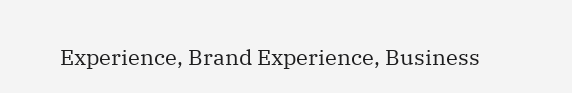Experience, Brand Experience, Business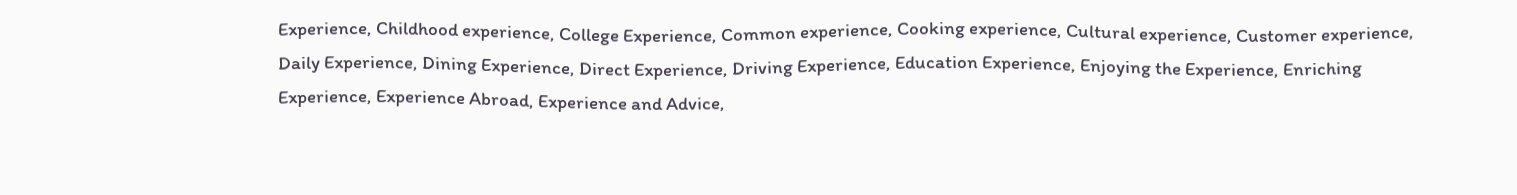Experience, Childhood experience, College Experience, Common experience, Cooking experience, Cultural experience, Customer experience, Daily Experience, Dining Experience, Direct Experience, Driving Experience, Education Experience, Enjoying the Experience, Enriching Experience, Experience Abroad, Experience and Advice,